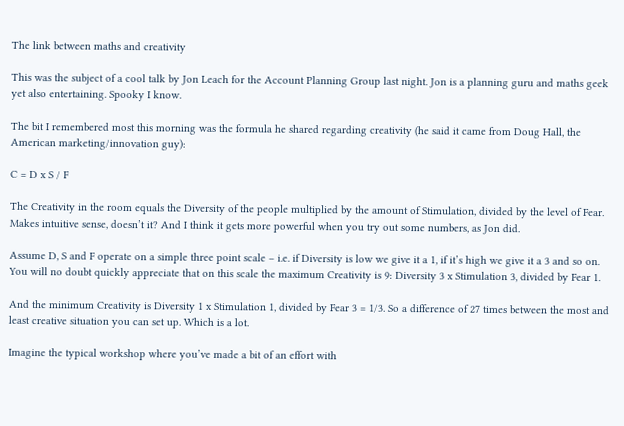The link between maths and creativity

This was the subject of a cool talk by Jon Leach for the Account Planning Group last night. Jon is a planning guru and maths geek yet also entertaining. Spooky I know.

The bit I remembered most this morning was the formula he shared regarding creativity (he said it came from Doug Hall, the American marketing/innovation guy):

C = D x S / F

The Creativity in the room equals the Diversity of the people multiplied by the amount of Stimulation, divided by the level of Fear. Makes intuitive sense, doesn’t it? And I think it gets more powerful when you try out some numbers, as Jon did.

Assume D, S and F operate on a simple three point scale – i.e. if Diversity is low we give it a 1, if it’s high we give it a 3 and so on. You will no doubt quickly appreciate that on this scale the maximum Creativity is 9: Diversity 3 x Stimulation 3, divided by Fear 1.

And the minimum Creativity is Diversity 1 x Stimulation 1, divided by Fear 3 = 1/3. So a difference of 27 times between the most and least creative situation you can set up. Which is a lot.

Imagine the typical workshop where you’ve made a bit of an effort with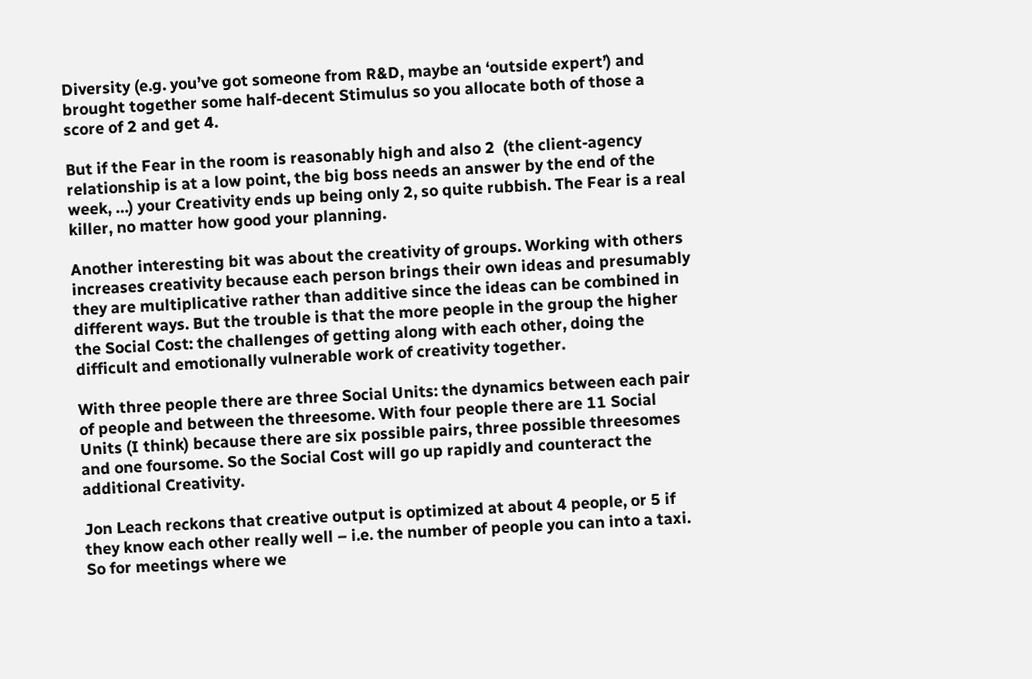Diversity (e.g. you’ve got someone from R&D, maybe an ‘outside expert’) and brought together some half-decent Stimulus so you allocate both of those a score of 2 and get 4.

But if the Fear in the room is reasonably high and also 2  (the client-agency relationship is at a low point, the big boss needs an answer by the end of the week, …) your Creativity ends up being only 2, so quite rubbish. The Fear is a real killer, no matter how good your planning.

Another interesting bit was about the creativity of groups. Working with others increases creativity because each person brings their own ideas and presumably they are multiplicative rather than additive since the ideas can be combined in different ways. But the trouble is that the more people in the group the higher the Social Cost: the challenges of getting along with each other, doing the difficult and emotionally vulnerable work of creativity together.

With three people there are three Social Units: the dynamics between each pair of people and between the threesome. With four people there are 11 Social Units (I think) because there are six possible pairs, three possible threesomes and one foursome. So the Social Cost will go up rapidly and counteract the additional Creativity.

Jon Leach reckons that creative output is optimized at about 4 people, or 5 if they know each other really well – i.e. the number of people you can into a taxi. So for meetings where we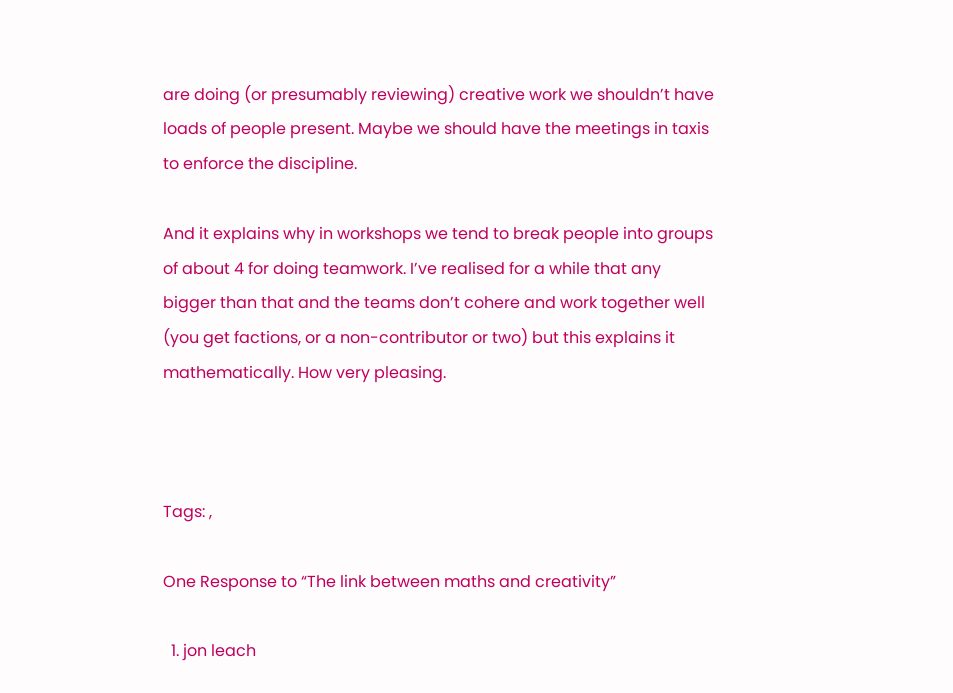are doing (or presumably reviewing) creative work we shouldn’t have loads of people present. Maybe we should have the meetings in taxis to enforce the discipline.

And it explains why in workshops we tend to break people into groups of about 4 for doing teamwork. I’ve realised for a while that any bigger than that and the teams don’t cohere and work together well (you get factions, or a non-contributor or two) but this explains it mathematically. How very pleasing.



Tags: ,

One Response to “The link between maths and creativity”

  1. jon leach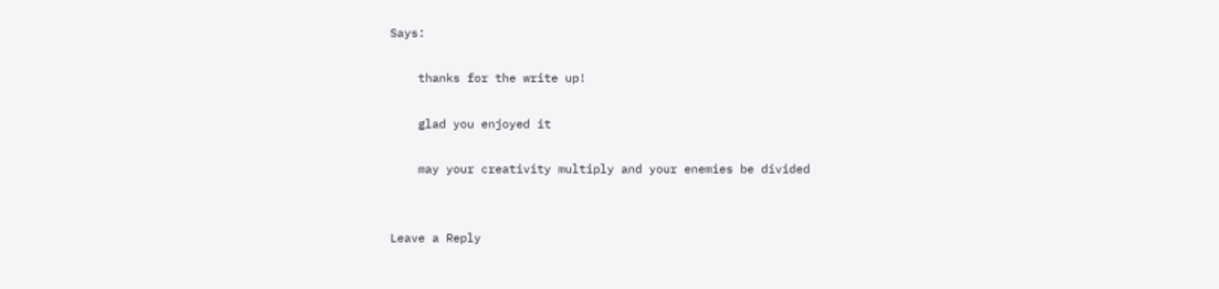Says:

    thanks for the write up!

    glad you enjoyed it

    may your creativity multiply and your enemies be divided


Leave a Reply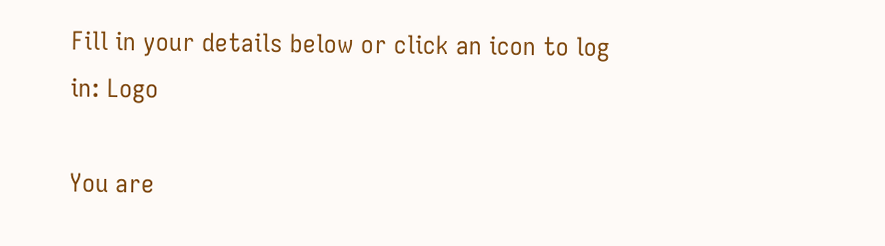Fill in your details below or click an icon to log in: Logo

You are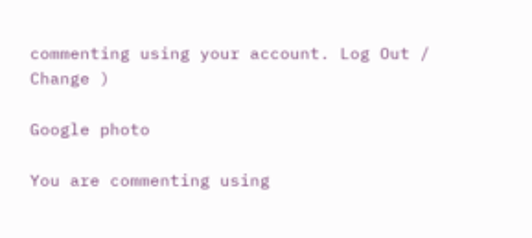commenting using your account. Log Out /  Change )

Google photo

You are commenting using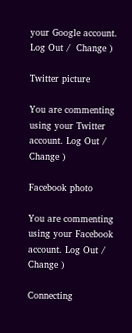your Google account. Log Out /  Change )

Twitter picture

You are commenting using your Twitter account. Log Out /  Change )

Facebook photo

You are commenting using your Facebook account. Log Out /  Change )

Connecting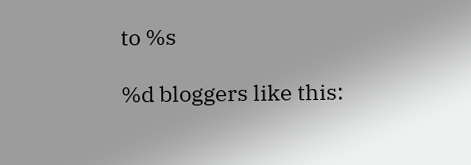to %s

%d bloggers like this: